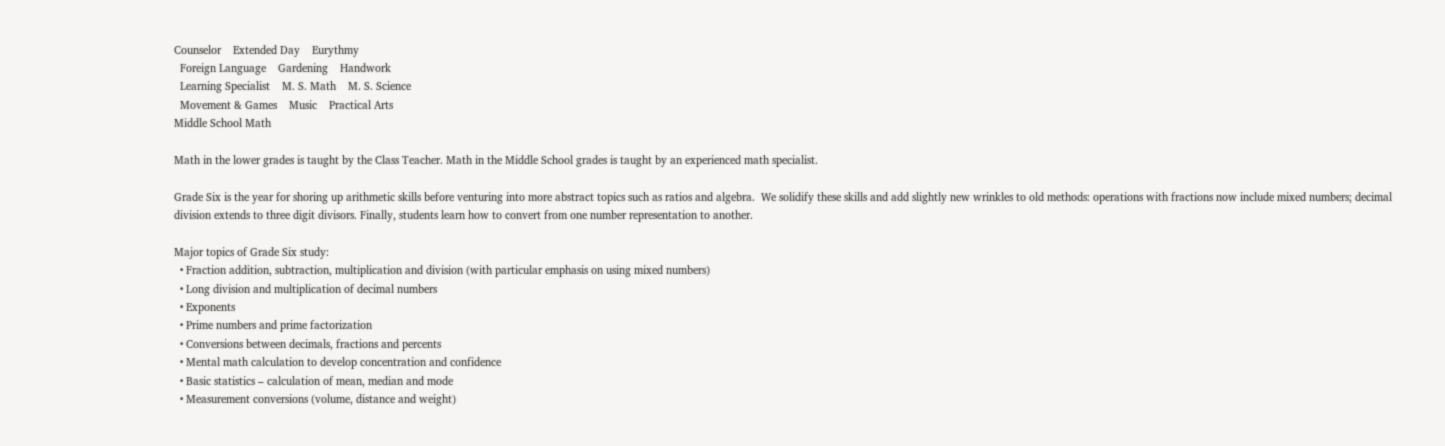Counselor    Extended Day    Eurythmy
  Foreign Language    Gardening    Handwork
  Learning Specialist    M. S. Math    M. S. Science
  Movement & Games    Music    Practical Arts
Middle School Math

Math in the lower grades is taught by the Class Teacher. Math in the Middle School grades is taught by an experienced math specialist.

Grade Six is the year for shoring up arithmetic skills before venturing into more abstract topics such as ratios and algebra.  We solidify these skills and add slightly new wrinkles to old methods: operations with fractions now include mixed numbers; decimal division extends to three digit divisors. Finally, students learn how to convert from one number representation to another.

Major topics of Grade Six study:
  • Fraction addition, subtraction, multiplication and division (with particular emphasis on using mixed numbers)
  • Long division and multiplication of decimal numbers
  • Exponents
  • Prime numbers and prime factorization
  • Conversions between decimals, fractions and percents
  • Mental math calculation to develop concentration and confidence
  • Basic statistics – calculation of mean, median and mode
  • Measurement conversions (volume, distance and weight)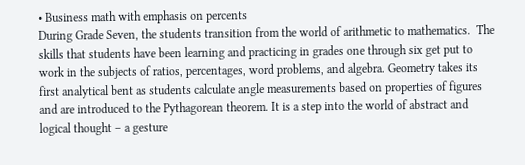• Business math with emphasis on percents
During Grade Seven, the students transition from the world of arithmetic to mathematics.  The skills that students have been learning and practicing in grades one through six get put to work in the subjects of ratios, percentages, word problems, and algebra. Geometry takes its first analytical bent as students calculate angle measurements based on properties of figures and are introduced to the Pythagorean theorem. It is a step into the world of abstract and logical thought – a gesture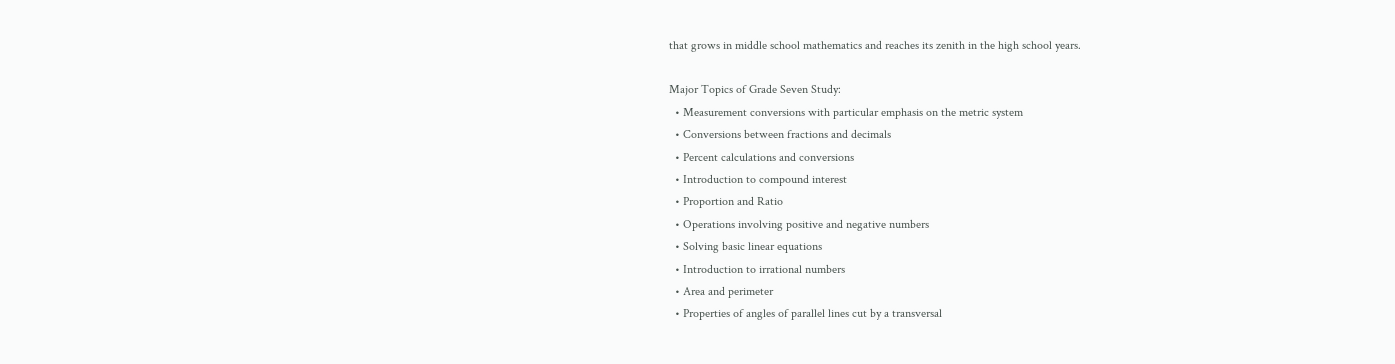that grows in middle school mathematics and reaches its zenith in the high school years.

Major Topics of Grade Seven Study:
  • Measurement conversions with particular emphasis on the metric system
  • Conversions between fractions and decimals
  • Percent calculations and conversions
  • Introduction to compound interest
  • Proportion and Ratio
  • Operations involving positive and negative numbers
  • Solving basic linear equations
  • Introduction to irrational numbers
  • Area and perimeter
  • Properties of angles of parallel lines cut by a transversal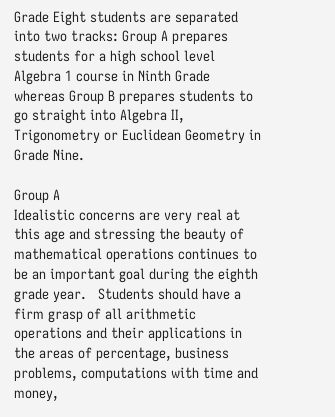Grade Eight students are separated into two tracks: Group A prepares students for a high school level Algebra 1 course in Ninth Grade whereas Group B prepares students to go straight into Algebra II, Trigonometry or Euclidean Geometry in Grade Nine.

Group A
Idealistic concerns are very real at this age and stressing the beauty of mathematical operations continues to be an important goal during the eighth grade year.   Students should have a firm grasp of all arithmetic operations and their applications in the areas of percentage, business problems, computations with time and money,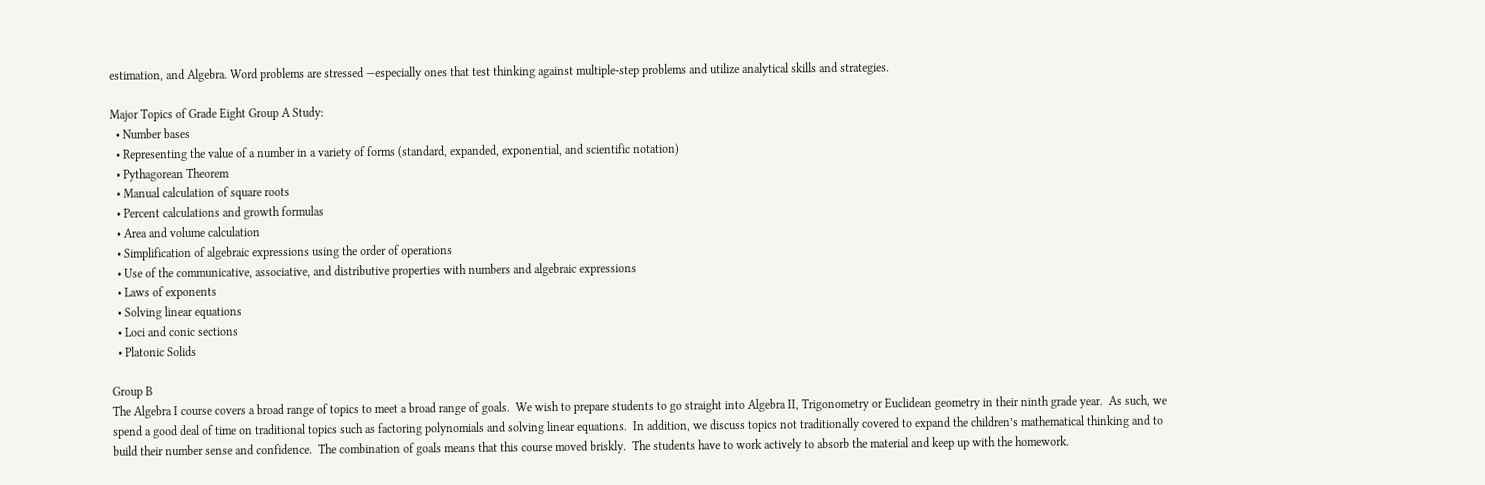estimation, and Algebra. Word problems are stressed —especially ones that test thinking against multiple-step problems and utilize analytical skills and strategies.

Major Topics of Grade Eight Group A Study:
  • Number bases
  • Representing the value of a number in a variety of forms (standard, expanded, exponential, and scientific notation)
  • Pythagorean Theorem
  • Manual calculation of square roots
  • Percent calculations and growth formulas
  • Area and volume calculation
  • Simplification of algebraic expressions using the order of operations
  • Use of the communicative, associative, and distributive properties with numbers and algebraic expressions
  • Laws of exponents
  • Solving linear equations
  • Loci and conic sections
  • Platonic Solids

Group B
The Algebra I course covers a broad range of topics to meet a broad range of goals.  We wish to prepare students to go straight into Algebra II, Trigonometry or Euclidean geometry in their ninth grade year.  As such, we spend a good deal of time on traditional topics such as factoring polynomials and solving linear equations.  In addition, we discuss topics not traditionally covered to expand the children’s mathematical thinking and to build their number sense and confidence.  The combination of goals means that this course moved briskly.  The students have to work actively to absorb the material and keep up with the homework.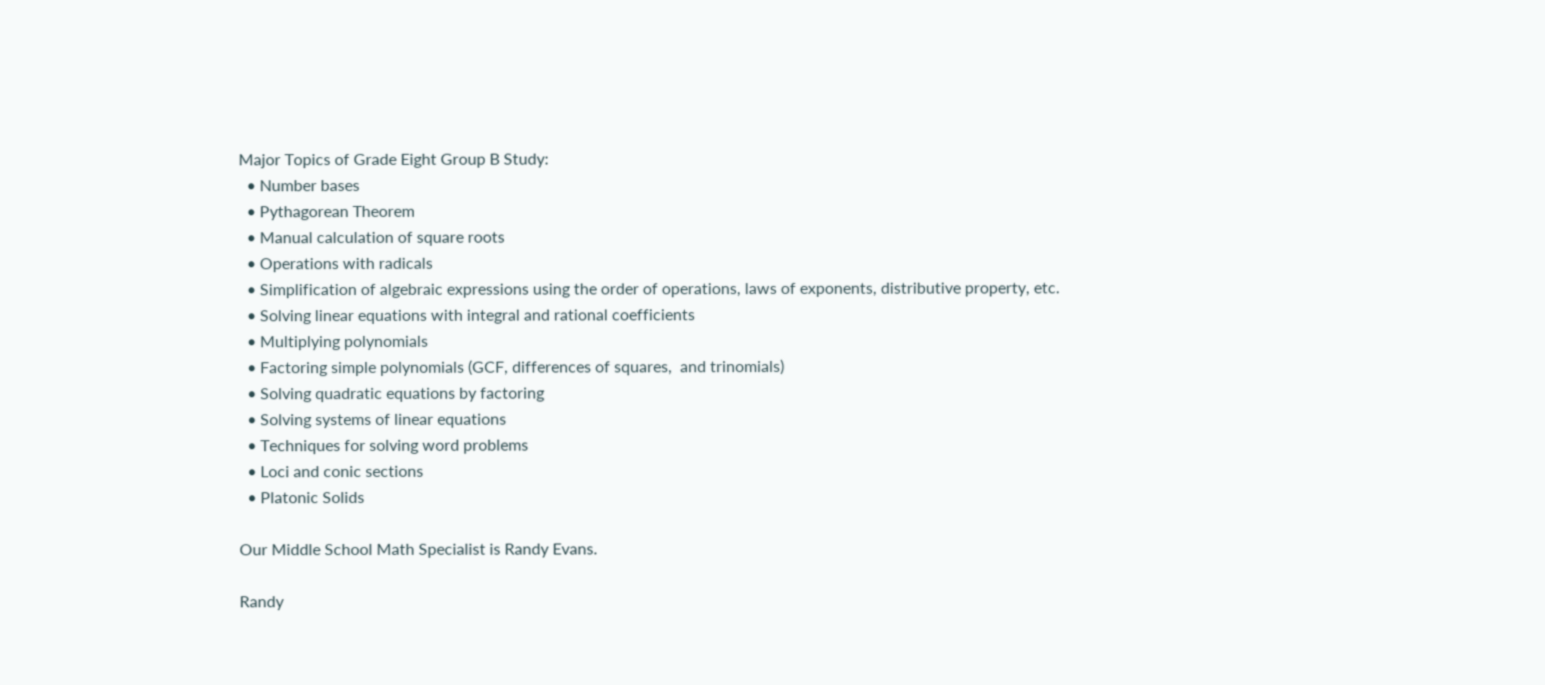Major Topics of Grade Eight Group B Study:
  • Number bases
  • Pythagorean Theorem
  • Manual calculation of square roots
  • Operations with radicals
  • Simplification of algebraic expressions using the order of operations, laws of exponents, distributive property, etc.
  • Solving linear equations with integral and rational coefficients
  • Multiplying polynomials
  • Factoring simple polynomials (GCF, differences of squares,  and trinomials)
  • Solving quadratic equations by factoring
  • Solving systems of linear equations
  • Techniques for solving word problems
  • Loci and conic sections
  • Platonic Solids

Our Middle School Math Specialist is Randy Evans.

Randy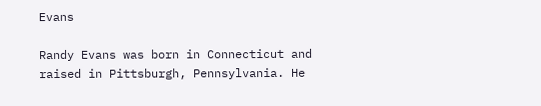Evans

Randy Evans was born in Connecticut and raised in Pittsburgh, Pennsylvania. He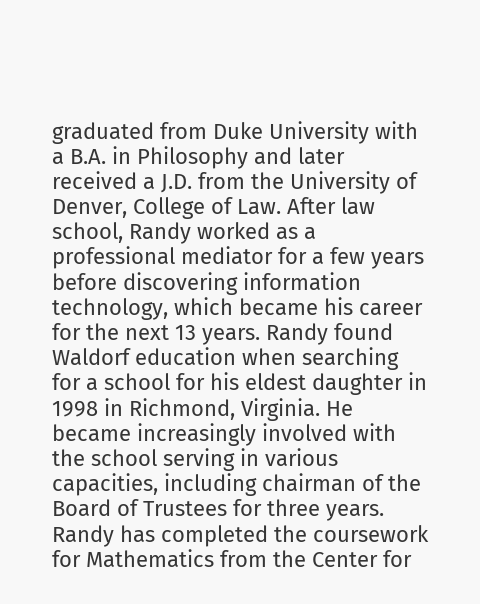graduated from Duke University with a B.A. in Philosophy and later received a J.D. from the University of Denver, College of Law. After law school, Randy worked as a professional mediator for a few years before discovering information technology, which became his career for the next 13 years. Randy found Waldorf education when searching for a school for his eldest daughter in 1998 in Richmond, Virginia. He became increasingly involved with the school serving in various capacities, including chairman of the Board of Trustees for three years. Randy has completed the coursework for Mathematics from the Center for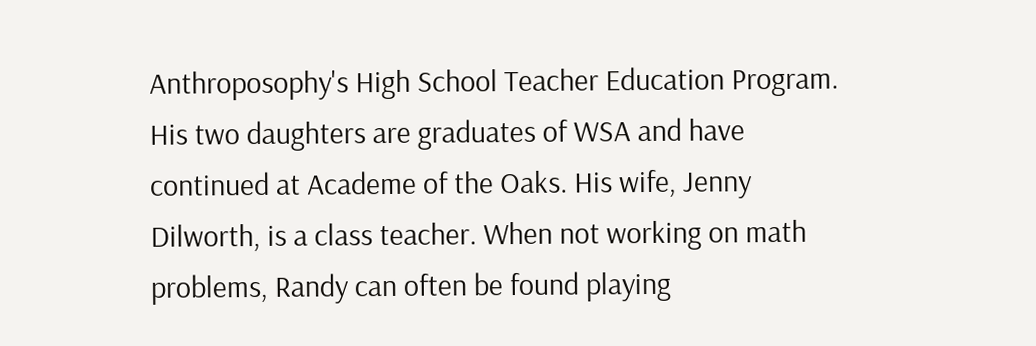Anthroposophy's High School Teacher Education Program. His two daughters are graduates of WSA and have continued at Academe of the Oaks. His wife, Jenny Dilworth, is a class teacher. When not working on math problems, Randy can often be found playing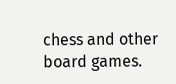chess and other board games.